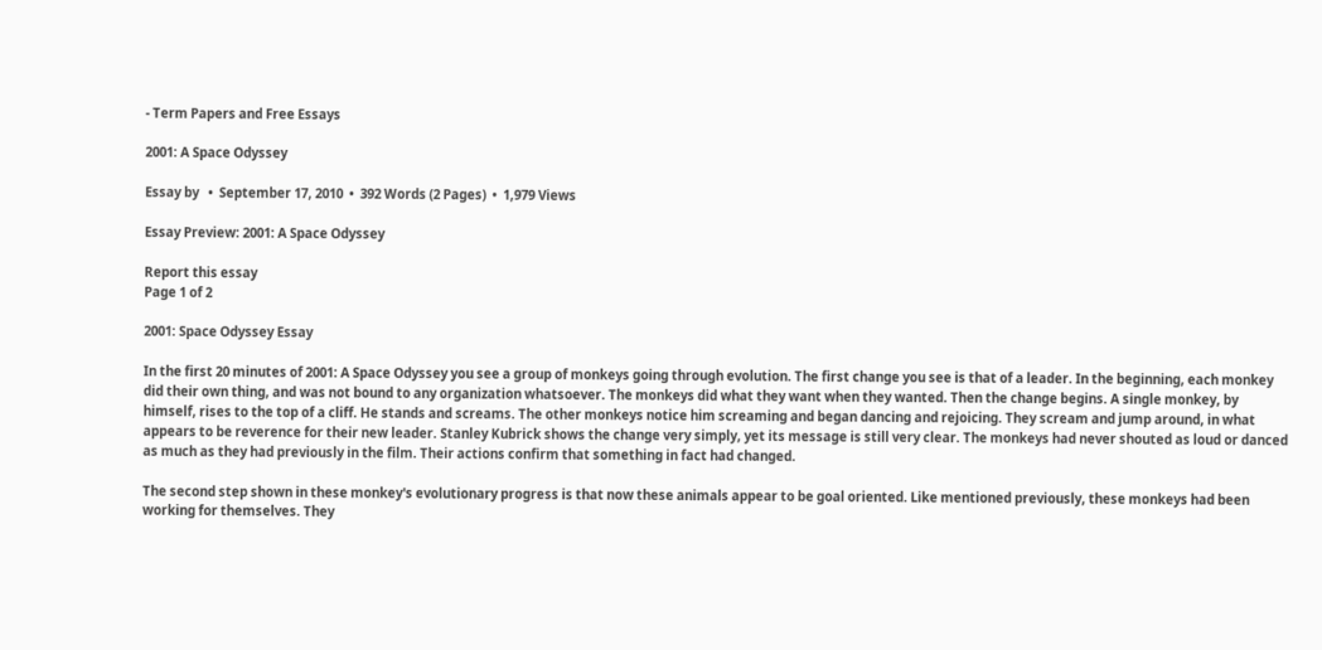- Term Papers and Free Essays

2001: A Space Odyssey

Essay by   •  September 17, 2010  •  392 Words (2 Pages)  •  1,979 Views

Essay Preview: 2001: A Space Odyssey

Report this essay
Page 1 of 2

2001: Space Odyssey Essay

In the first 20 minutes of 2001: A Space Odyssey you see a group of monkeys going through evolution. The first change you see is that of a leader. In the beginning, each monkey did their own thing, and was not bound to any organization whatsoever. The monkeys did what they want when they wanted. Then the change begins. A single monkey, by himself, rises to the top of a cliff. He stands and screams. The other monkeys notice him screaming and began dancing and rejoicing. They scream and jump around, in what appears to be reverence for their new leader. Stanley Kubrick shows the change very simply, yet its message is still very clear. The monkeys had never shouted as loud or danced as much as they had previously in the film. Their actions confirm that something in fact had changed.

The second step shown in these monkey's evolutionary progress is that now these animals appear to be goal oriented. Like mentioned previously, these monkeys had been working for themselves. They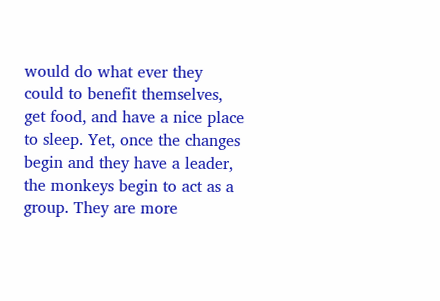would do what ever they could to benefit themselves, get food, and have a nice place to sleep. Yet, once the changes begin and they have a leader, the monkeys begin to act as a group. They are more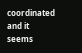coordinated and it seems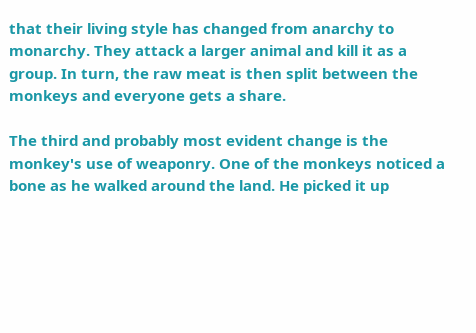that their living style has changed from anarchy to monarchy. They attack a larger animal and kill it as a group. In turn, the raw meat is then split between the monkeys and everyone gets a share.

The third and probably most evident change is the monkey's use of weaponry. One of the monkeys noticed a bone as he walked around the land. He picked it up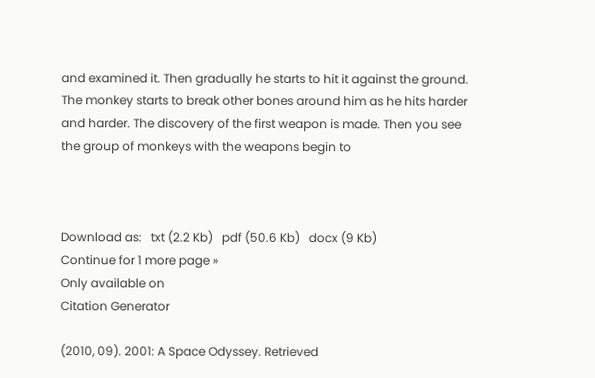and examined it. Then gradually he starts to hit it against the ground. The monkey starts to break other bones around him as he hits harder and harder. The discovery of the first weapon is made. Then you see the group of monkeys with the weapons begin to



Download as:   txt (2.2 Kb)   pdf (50.6 Kb)   docx (9 Kb)
Continue for 1 more page »
Only available on
Citation Generator

(2010, 09). 2001: A Space Odyssey. Retrieved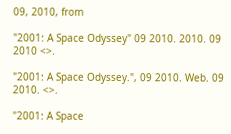09, 2010, from

"2001: A Space Odyssey" 09 2010. 2010. 09 2010 <>.

"2001: A Space Odyssey.", 09 2010. Web. 09 2010. <>.

"2001: A Space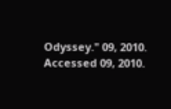Odyssey." 09, 2010. Accessed 09, 2010.